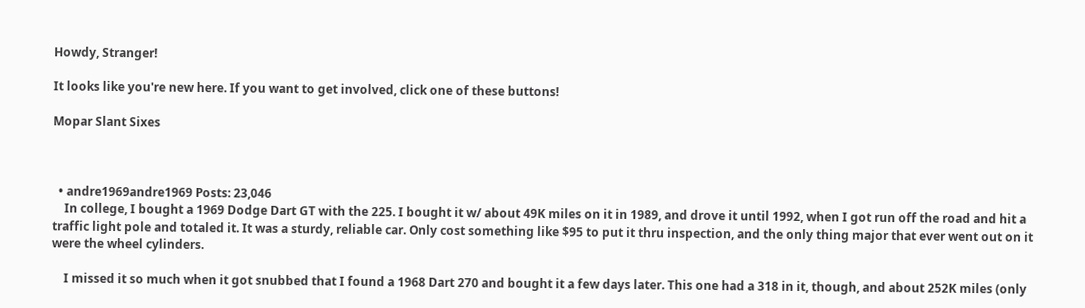Howdy, Stranger!

It looks like you're new here. If you want to get involved, click one of these buttons!

Mopar Slant Sixes



  • andre1969andre1969 Posts: 23,046
    In college, I bought a 1969 Dodge Dart GT with the 225. I bought it w/ about 49K miles on it in 1989, and drove it until 1992, when I got run off the road and hit a traffic light pole and totaled it. It was a sturdy, reliable car. Only cost something like $95 to put it thru inspection, and the only thing major that ever went out on it were the wheel cylinders.

    I missed it so much when it got snubbed that I found a 1968 Dart 270 and bought it a few days later. This one had a 318 in it, though, and about 252K miles (only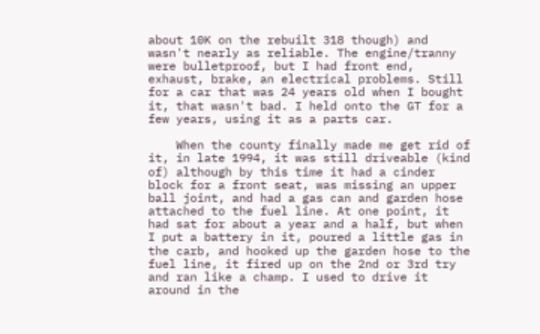about 10K on the rebuilt 318 though) and wasn't nearly as reliable. The engine/tranny were bulletproof, but I had front end, exhaust, brake, an electrical problems. Still for a car that was 24 years old when I bought it, that wasn't bad. I held onto the GT for a few years, using it as a parts car.

    When the county finally made me get rid of it, in late 1994, it was still driveable (kind of) although by this time it had a cinder block for a front seat, was missing an upper ball joint, and had a gas can and garden hose attached to the fuel line. At one point, it had sat for about a year and a half, but when I put a battery in it, poured a little gas in the carb, and hooked up the garden hose to the fuel line, it fired up on the 2nd or 3rd try and ran like a champ. I used to drive it around in the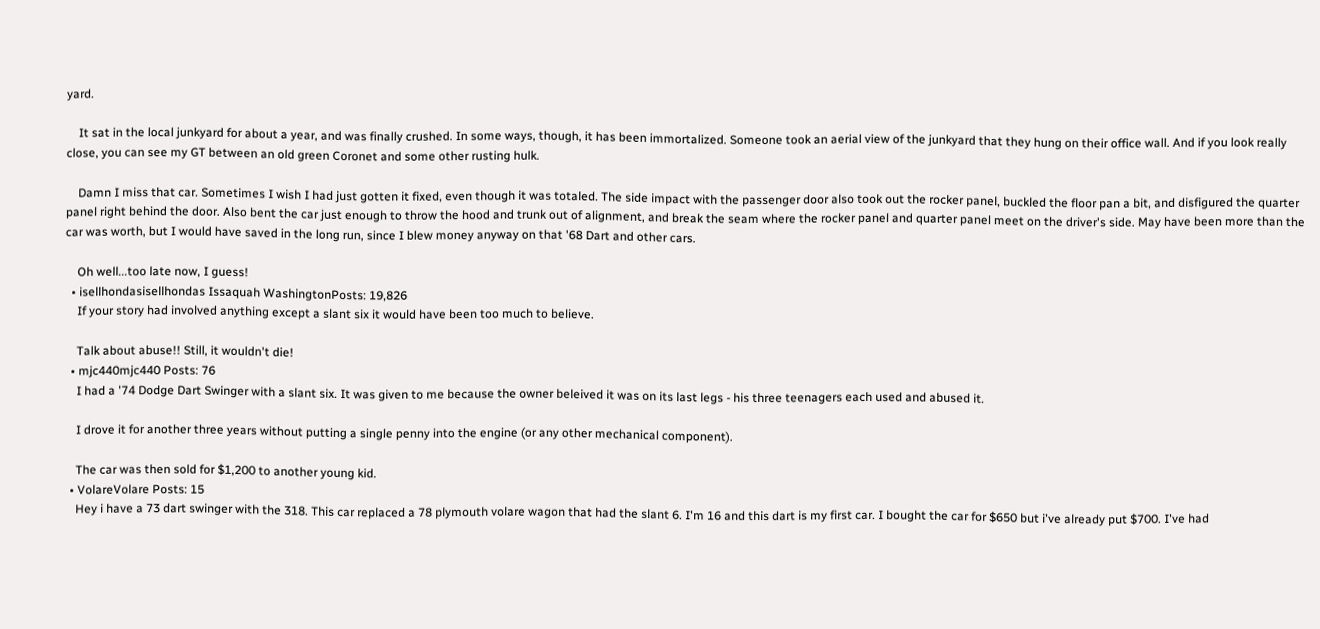yard.

    It sat in the local junkyard for about a year, and was finally crushed. In some ways, though, it has been immortalized. Someone took an aerial view of the junkyard that they hung on their office wall. And if you look really close, you can see my GT between an old green Coronet and some other rusting hulk.

    Damn I miss that car. Sometimes I wish I had just gotten it fixed, even though it was totaled. The side impact with the passenger door also took out the rocker panel, buckled the floor pan a bit, and disfigured the quarter panel right behind the door. Also bent the car just enough to throw the hood and trunk out of alignment, and break the seam where the rocker panel and quarter panel meet on the driver's side. May have been more than the car was worth, but I would have saved in the long run, since I blew money anyway on that '68 Dart and other cars.

    Oh well...too late now, I guess!
  • isellhondasisellhondas Issaquah WashingtonPosts: 19,826
    If your story had involved anything except a slant six it would have been too much to believe.

    Talk about abuse!! Still, it wouldn't die!
  • mjc440mjc440 Posts: 76
    I had a '74 Dodge Dart Swinger with a slant six. It was given to me because the owner beleived it was on its last legs - his three teenagers each used and abused it.

    I drove it for another three years without putting a single penny into the engine (or any other mechanical component).

    The car was then sold for $1,200 to another young kid.
  • VolareVolare Posts: 15
    Hey i have a 73 dart swinger with the 318. This car replaced a 78 plymouth volare wagon that had the slant 6. I'm 16 and this dart is my first car. I bought the car for $650 but i've already put $700. I've had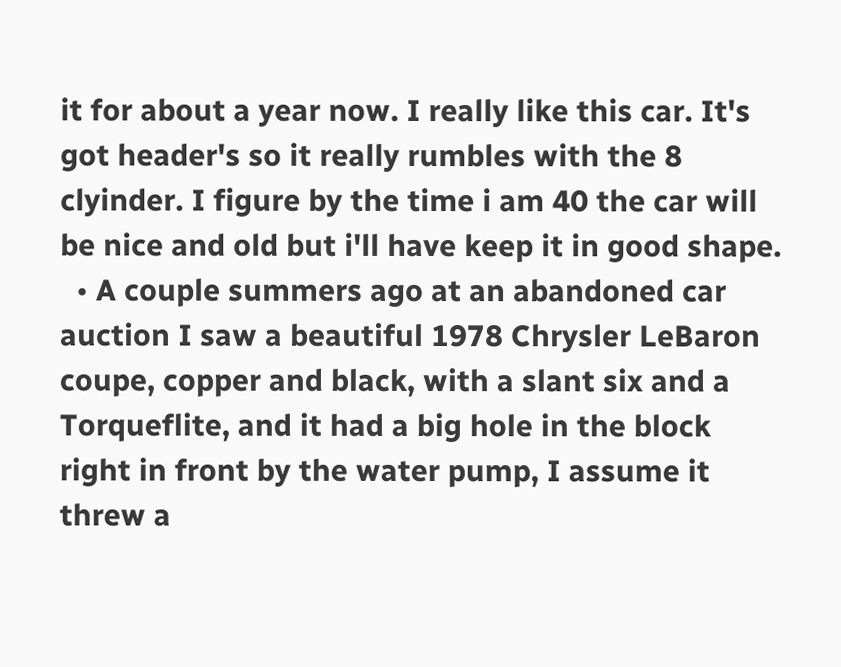it for about a year now. I really like this car. It's got header's so it really rumbles with the 8 clyinder. I figure by the time i am 40 the car will be nice and old but i'll have keep it in good shape.
  • A couple summers ago at an abandoned car auction I saw a beautiful 1978 Chrysler LeBaron coupe, copper and black, with a slant six and a Torqueflite, and it had a big hole in the block right in front by the water pump, I assume it threw a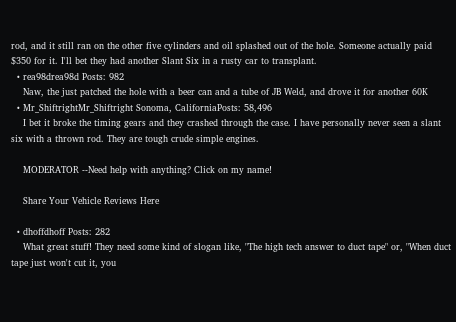rod, and it still ran on the other five cylinders and oil splashed out of the hole. Someone actually paid $350 for it. I'll bet they had another Slant Six in a rusty car to transplant.
  • rea98drea98d Posts: 982
    Naw, the just patched the hole with a beer can and a tube of JB Weld, and drove it for another 60K
  • Mr_ShiftrightMr_Shiftright Sonoma, CaliforniaPosts: 58,496
    I bet it broke the timing gears and they crashed through the case. I have personally never seen a slant six with a thrown rod. They are tough crude simple engines.

    MODERATOR --Need help with anything? Click on my name!

    Share Your Vehicle Reviews Here

  • dhoffdhoff Posts: 282
    What great stuff! They need some kind of slogan like, "The high tech answer to duct tape" or, "When duct tape just won't cut it, you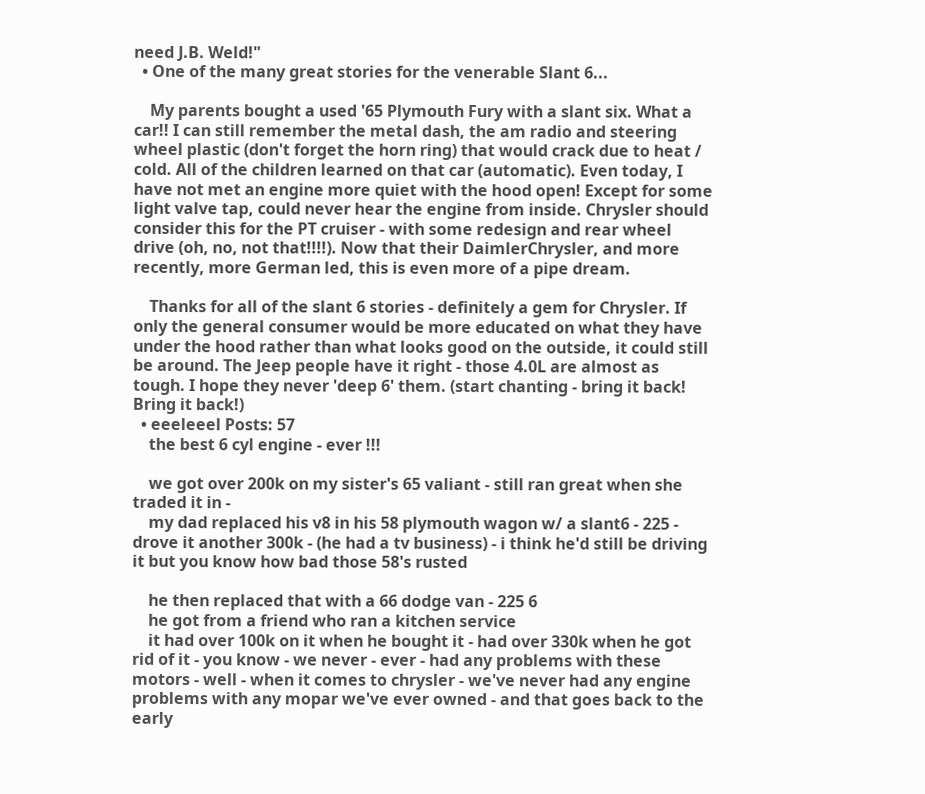need J.B. Weld!"
  • One of the many great stories for the venerable Slant 6...

    My parents bought a used '65 Plymouth Fury with a slant six. What a car!! I can still remember the metal dash, the am radio and steering wheel plastic (don't forget the horn ring) that would crack due to heat / cold. All of the children learned on that car (automatic). Even today, I have not met an engine more quiet with the hood open! Except for some light valve tap, could never hear the engine from inside. Chrysler should consider this for the PT cruiser - with some redesign and rear wheel drive (oh, no, not that!!!!). Now that their DaimlerChrysler, and more recently, more German led, this is even more of a pipe dream.

    Thanks for all of the slant 6 stories - definitely a gem for Chrysler. If only the general consumer would be more educated on what they have under the hood rather than what looks good on the outside, it could still be around. The Jeep people have it right - those 4.0L are almost as tough. I hope they never 'deep 6' them. (start chanting - bring it back! Bring it back!)
  • eeeleeel Posts: 57
    the best 6 cyl engine - ever !!!

    we got over 200k on my sister's 65 valiant - still ran great when she traded it in -
    my dad replaced his v8 in his 58 plymouth wagon w/ a slant6 - 225 - drove it another 300k - (he had a tv business) - i think he'd still be driving it but you know how bad those 58's rusted

    he then replaced that with a 66 dodge van - 225 6
    he got from a friend who ran a kitchen service
    it had over 100k on it when he bought it - had over 330k when he got rid of it - you know - we never - ever - had any problems with these motors - well - when it comes to chrysler - we've never had any engine problems with any mopar we've ever owned - and that goes back to the early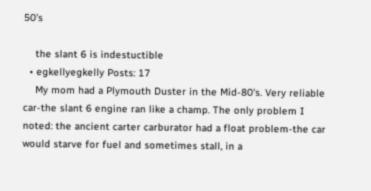50's

    the slant 6 is indestuctible
  • egkellyegkelly Posts: 17
    My mom had a Plymouth Duster in the Mid-80's. Very reliable car-the slant 6 engine ran like a champ. The only problem I noted: the ancient carter carburator had a float problem-the car would starve for fuel and sometimes stall, in a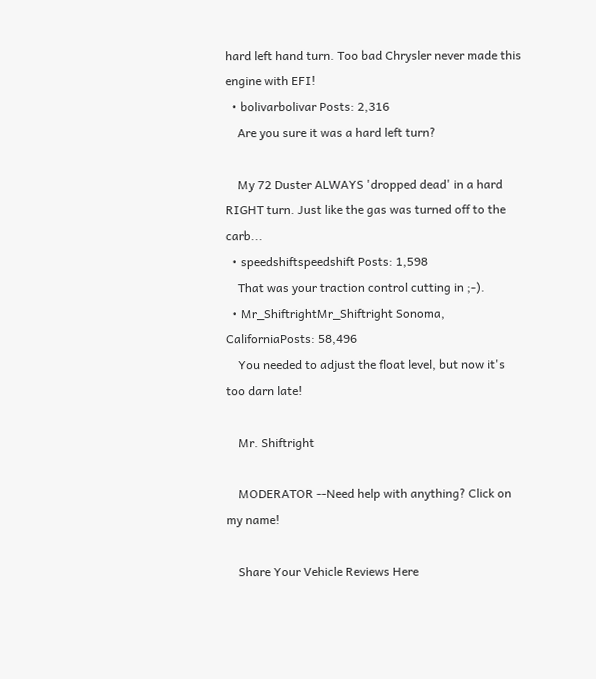hard left hand turn. Too bad Chrysler never made this engine with EFI!
  • bolivarbolivar Posts: 2,316
    Are you sure it was a hard left turn?

    My 72 Duster ALWAYS 'dropped dead' in a hard RIGHT turn. Just like the gas was turned off to the carb...
  • speedshiftspeedshift Posts: 1,598
    That was your traction control cutting in ;-).
  • Mr_ShiftrightMr_Shiftright Sonoma, CaliforniaPosts: 58,496
    You needed to adjust the float level, but now it's too darn late!

    Mr. Shiftright

    MODERATOR --Need help with anything? Click on my name!

    Share Your Vehicle Reviews Here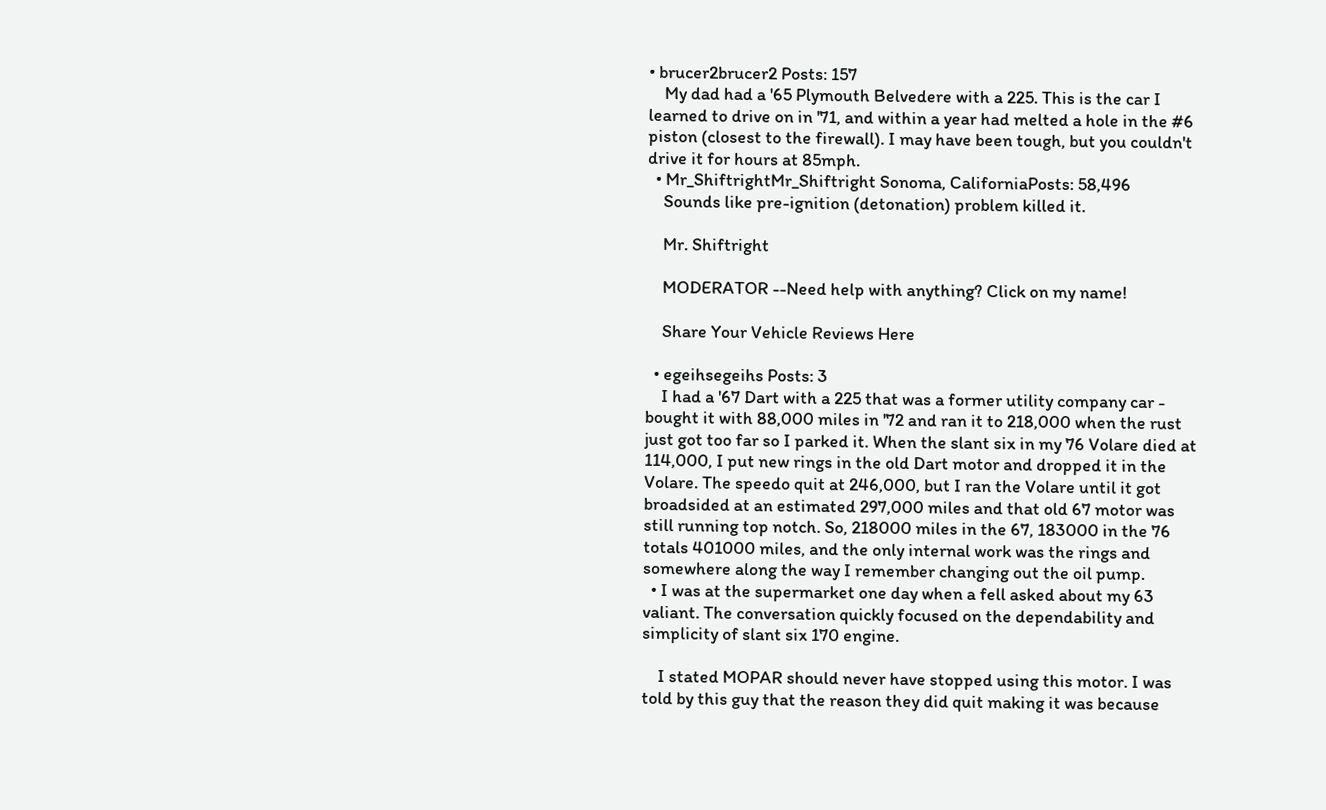• brucer2brucer2 Posts: 157
    My dad had a '65 Plymouth Belvedere with a 225. This is the car I learned to drive on in '71, and within a year had melted a hole in the #6 piston (closest to the firewall). I may have been tough, but you couldn't drive it for hours at 85mph.
  • Mr_ShiftrightMr_Shiftright Sonoma, CaliforniaPosts: 58,496
    Sounds like pre-ignition (detonation) problem killed it.

    Mr. Shiftright

    MODERATOR --Need help with anything? Click on my name!

    Share Your Vehicle Reviews Here

  • egeihsegeihs Posts: 3
    I had a '67 Dart with a 225 that was a former utility company car - bought it with 88,000 miles in '72 and ran it to 218,000 when the rust just got too far so I parked it. When the slant six in my 76 Volare died at 114,000, I put new rings in the old Dart motor and dropped it in the Volare. The speedo quit at 246,000, but I ran the Volare until it got broadsided at an estimated 297,000 miles and that old 67 motor was still running top notch. So, 218000 miles in the 67, 183000 in the 76 totals 401000 miles, and the only internal work was the rings and somewhere along the way I remember changing out the oil pump.
  • I was at the supermarket one day when a fell asked about my 63 valiant. The conversation quickly focused on the dependability and simplicity of slant six 170 engine.

    I stated MOPAR should never have stopped using this motor. I was told by this guy that the reason they did quit making it was because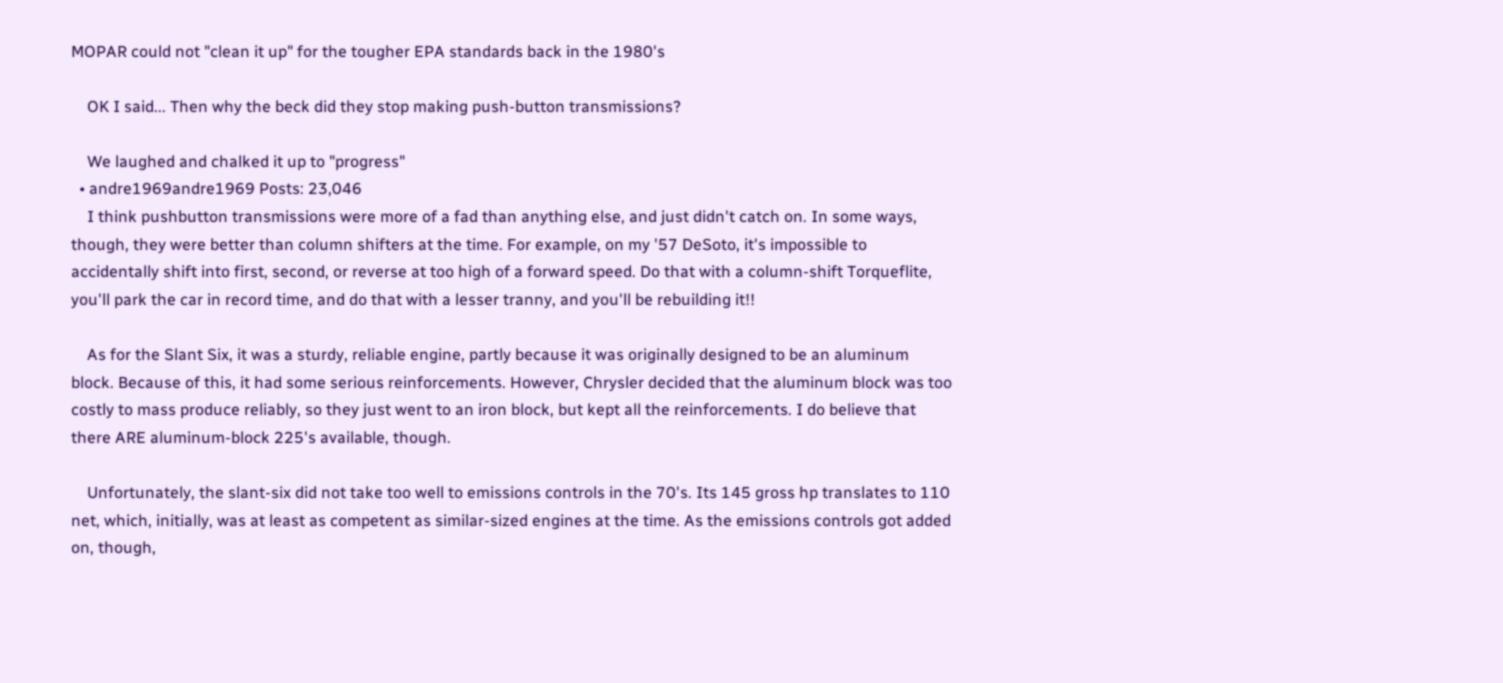MOPAR could not "clean it up" for the tougher EPA standards back in the 1980's

    OK I said... Then why the beck did they stop making push-button transmissions?

    We laughed and chalked it up to "progress"
  • andre1969andre1969 Posts: 23,046
    I think pushbutton transmissions were more of a fad than anything else, and just didn't catch on. In some ways, though, they were better than column shifters at the time. For example, on my '57 DeSoto, it's impossible to accidentally shift into first, second, or reverse at too high of a forward speed. Do that with a column-shift Torqueflite, you'll park the car in record time, and do that with a lesser tranny, and you'll be rebuilding it!!

    As for the Slant Six, it was a sturdy, reliable engine, partly because it was originally designed to be an aluminum block. Because of this, it had some serious reinforcements. However, Chrysler decided that the aluminum block was too costly to mass produce reliably, so they just went to an iron block, but kept all the reinforcements. I do believe that there ARE aluminum-block 225's available, though.

    Unfortunately, the slant-six did not take too well to emissions controls in the 70's. Its 145 gross hp translates to 110 net, which, initially, was at least as competent as similar-sized engines at the time. As the emissions controls got added on, though,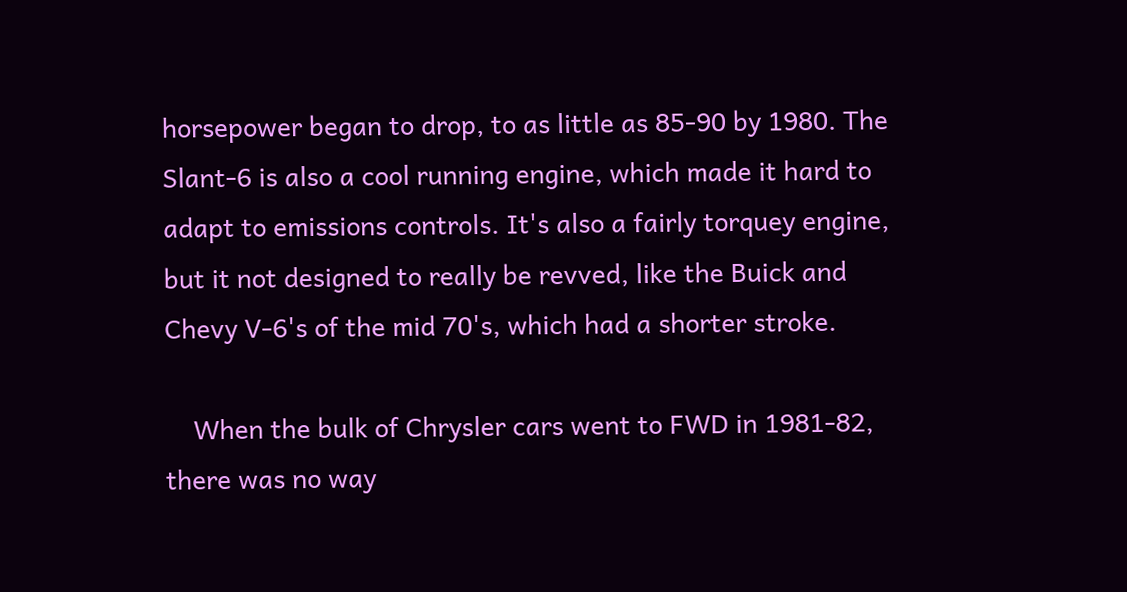horsepower began to drop, to as little as 85-90 by 1980. The Slant-6 is also a cool running engine, which made it hard to adapt to emissions controls. It's also a fairly torquey engine, but it not designed to really be revved, like the Buick and Chevy V-6's of the mid 70's, which had a shorter stroke.

    When the bulk of Chrysler cars went to FWD in 1981-82, there was no way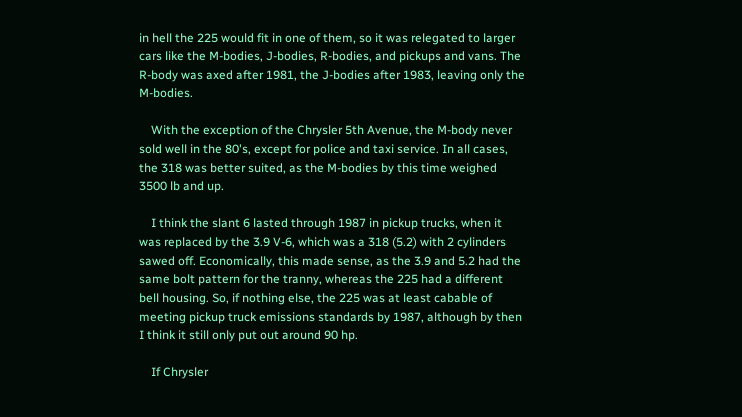in hell the 225 would fit in one of them, so it was relegated to larger cars like the M-bodies, J-bodies, R-bodies, and pickups and vans. The R-body was axed after 1981, the J-bodies after 1983, leaving only the M-bodies.

    With the exception of the Chrysler 5th Avenue, the M-body never sold well in the 80's, except for police and taxi service. In all cases, the 318 was better suited, as the M-bodies by this time weighed 3500 lb and up.

    I think the slant 6 lasted through 1987 in pickup trucks, when it was replaced by the 3.9 V-6, which was a 318 (5.2) with 2 cylinders sawed off. Economically, this made sense, as the 3.9 and 5.2 had the same bolt pattern for the tranny, whereas the 225 had a different bell housing. So, if nothing else, the 225 was at least cabable of meeting pickup truck emissions standards by 1987, although by then I think it still only put out around 90 hp.

    If Chrysler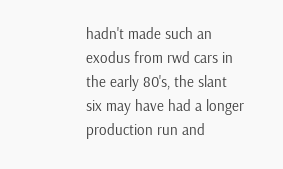hadn't made such an exodus from rwd cars in the early 80's, the slant six may have had a longer production run and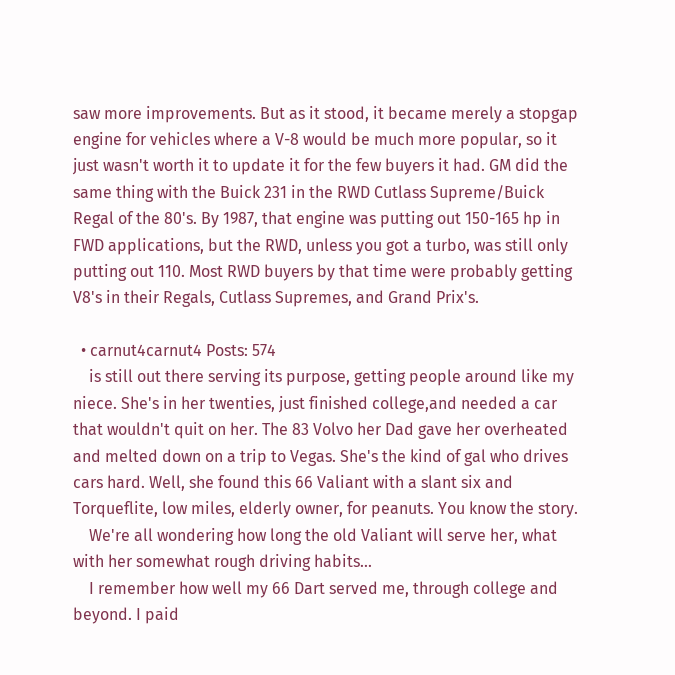saw more improvements. But as it stood, it became merely a stopgap engine for vehicles where a V-8 would be much more popular, so it just wasn't worth it to update it for the few buyers it had. GM did the same thing with the Buick 231 in the RWD Cutlass Supreme/Buick Regal of the 80's. By 1987, that engine was putting out 150-165 hp in FWD applications, but the RWD, unless you got a turbo, was still only putting out 110. Most RWD buyers by that time were probably getting V8's in their Regals, Cutlass Supremes, and Grand Prix's.

  • carnut4carnut4 Posts: 574
    is still out there serving its purpose, getting people around like my niece. She's in her twenties, just finished college,and needed a car that wouldn't quit on her. The 83 Volvo her Dad gave her overheated and melted down on a trip to Vegas. She's the kind of gal who drives cars hard. Well, she found this 66 Valiant with a slant six and Torqueflite, low miles, elderly owner, for peanuts. You know the story.
    We're all wondering how long the old Valiant will serve her, what with her somewhat rough driving habits...
    I remember how well my 66 Dart served me, through college and beyond. I paid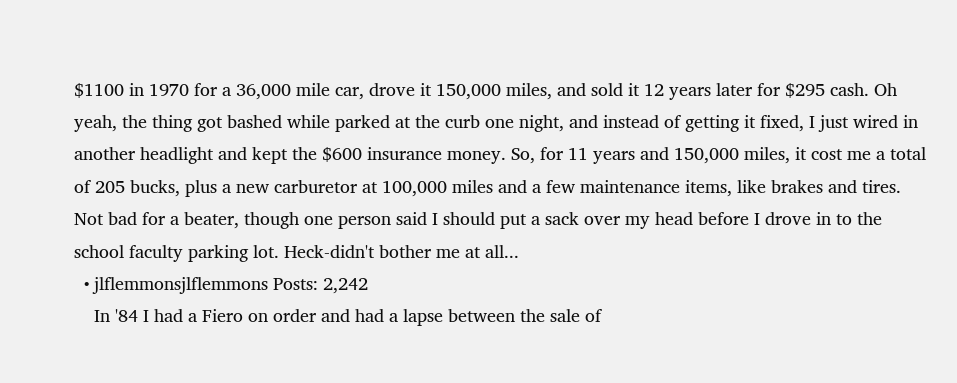$1100 in 1970 for a 36,000 mile car, drove it 150,000 miles, and sold it 12 years later for $295 cash. Oh yeah, the thing got bashed while parked at the curb one night, and instead of getting it fixed, I just wired in another headlight and kept the $600 insurance money. So, for 11 years and 150,000 miles, it cost me a total of 205 bucks, plus a new carburetor at 100,000 miles and a few maintenance items, like brakes and tires. Not bad for a beater, though one person said I should put a sack over my head before I drove in to the school faculty parking lot. Heck-didn't bother me at all...
  • jlflemmonsjlflemmons Posts: 2,242
    In '84 I had a Fiero on order and had a lapse between the sale of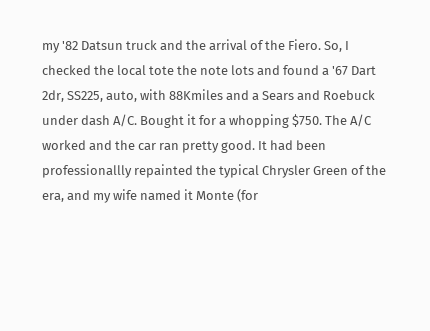my '82 Datsun truck and the arrival of the Fiero. So, I checked the local tote the note lots and found a '67 Dart 2dr, SS225, auto, with 88Kmiles and a Sears and Roebuck under dash A/C. Bought it for a whopping $750. The A/C worked and the car ran pretty good. It had been professionallly repainted the typical Chrysler Green of the era, and my wife named it Monte (for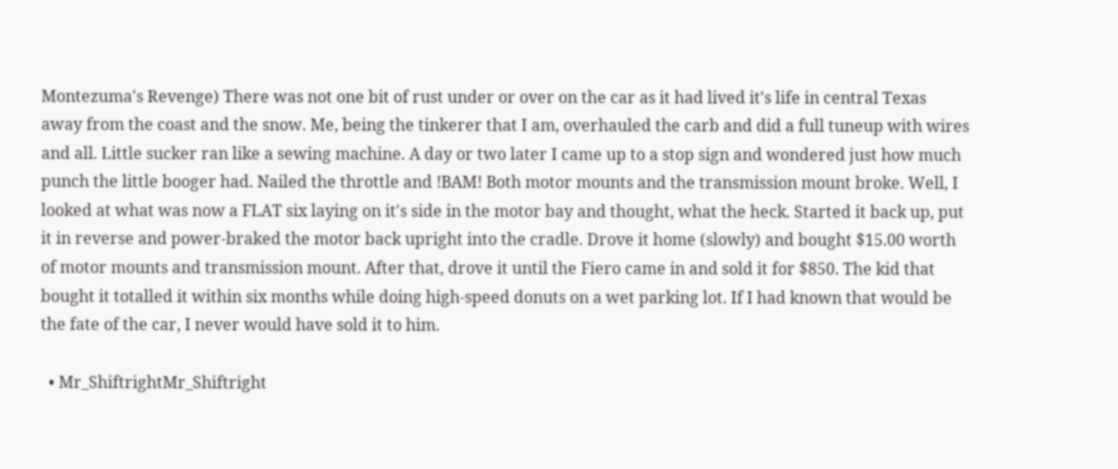Montezuma's Revenge) There was not one bit of rust under or over on the car as it had lived it's life in central Texas away from the coast and the snow. Me, being the tinkerer that I am, overhauled the carb and did a full tuneup with wires and all. Little sucker ran like a sewing machine. A day or two later I came up to a stop sign and wondered just how much punch the little booger had. Nailed the throttle and !BAM! Both motor mounts and the transmission mount broke. Well, I looked at what was now a FLAT six laying on it's side in the motor bay and thought, what the heck. Started it back up, put it in reverse and power-braked the motor back upright into the cradle. Drove it home (slowly) and bought $15.00 worth of motor mounts and transmission mount. After that, drove it until the Fiero came in and sold it for $850. The kid that bought it totalled it within six months while doing high-speed donuts on a wet parking lot. If I had known that would be the fate of the car, I never would have sold it to him.

  • Mr_ShiftrightMr_Shiftright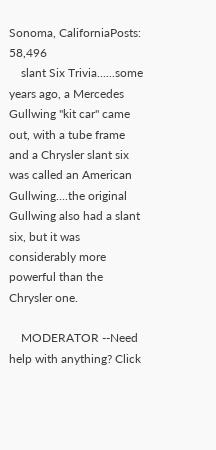Sonoma, CaliforniaPosts: 58,496
    slant Six Trivia......some years ago, a Mercedes Gullwing "kit car" came out, with a tube frame and a Chrysler slant six was called an American Gullwing....the original Gullwing also had a slant six, but it was considerably more powerful than the Chrysler one.

    MODERATOR --Need help with anything? Click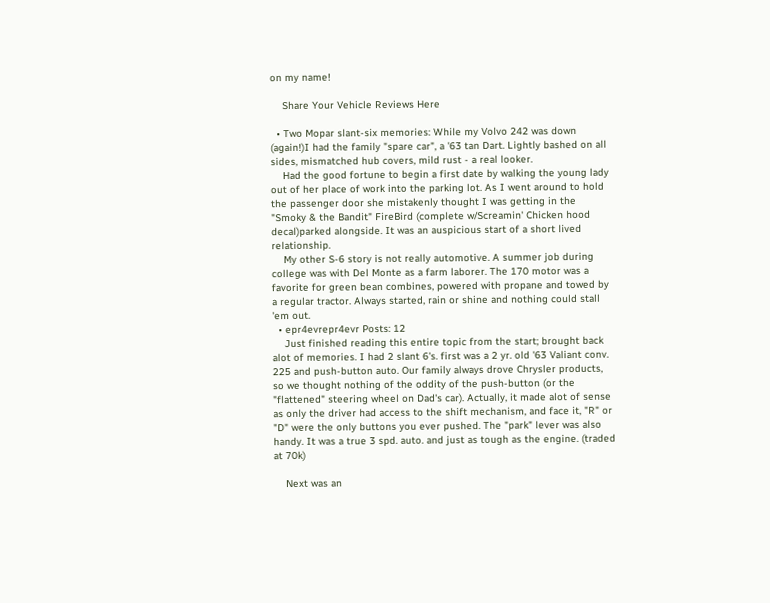on my name!

    Share Your Vehicle Reviews Here

  • Two Mopar slant-six memories: While my Volvo 242 was down (again!)I had the family "spare car", a '63 tan Dart. Lightly bashed on all sides, mismatched hub covers, mild rust - a real looker.
    Had the good fortune to begin a first date by walking the young lady out of her place of work into the parking lot. As I went around to hold the passenger door she mistakenly thought I was getting in the "Smoky & the Bandit" FireBird (complete w/Screamin' Chicken hood decal)parked alongside. It was an auspicious start of a short lived relationship.
    My other S-6 story is not really automotive. A summer job during college was with Del Monte as a farm laborer. The 170 motor was a favorite for green bean combines, powered with propane and towed by a regular tractor. Always started, rain or shine and nothing could stall 'em out.
  • epr4evrepr4evr Posts: 12
    Just finished reading this entire topic from the start; brought back alot of memories. I had 2 slant 6's. first was a 2 yr. old '63 Valiant conv. 225 and push-button auto. Our family always drove Chrysler products, so we thought nothing of the oddity of the push-button (or the "flattened" steering wheel on Dad's car). Actually, it made alot of sense as only the driver had access to the shift mechanism, and face it, "R" or "D" were the only buttons you ever pushed. The "park" lever was also handy. It was a true 3 spd. auto. and just as tough as the engine. (traded at 70k)

    Next was an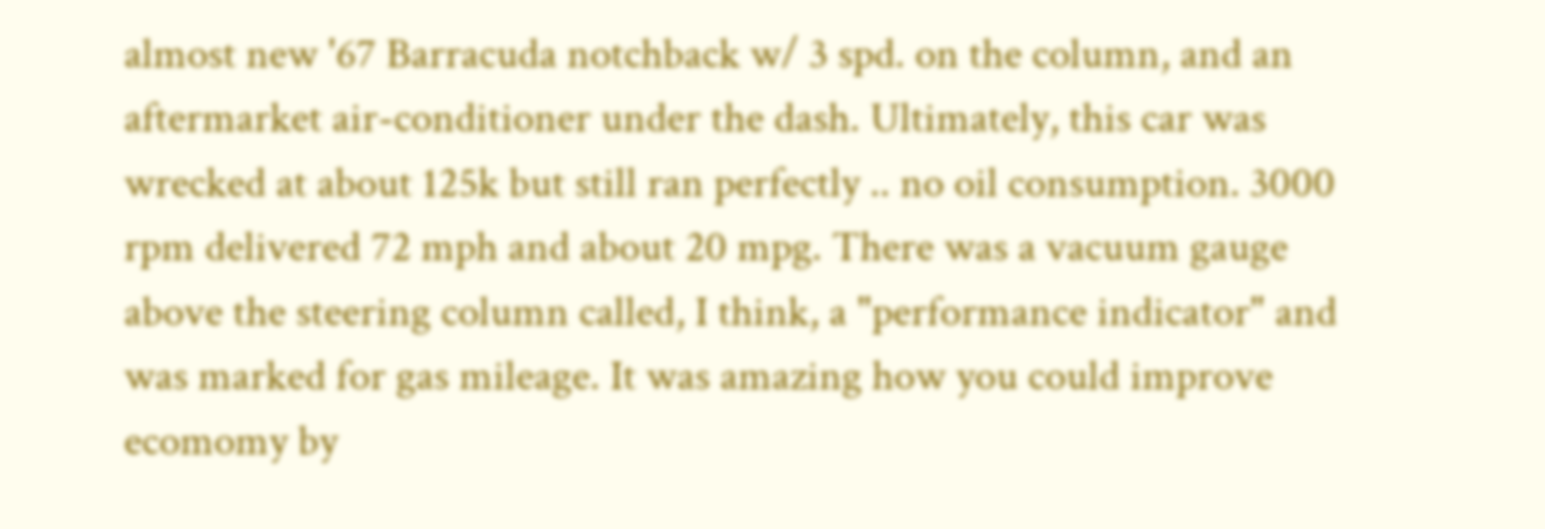almost new '67 Barracuda notchback w/ 3 spd. on the column, and an aftermarket air-conditioner under the dash. Ultimately, this car was wrecked at about 125k but still ran perfectly .. no oil consumption. 3000 rpm delivered 72 mph and about 20 mpg. There was a vacuum gauge above the steering column called, I think, a "performance indicator" and was marked for gas mileage. It was amazing how you could improve ecomomy by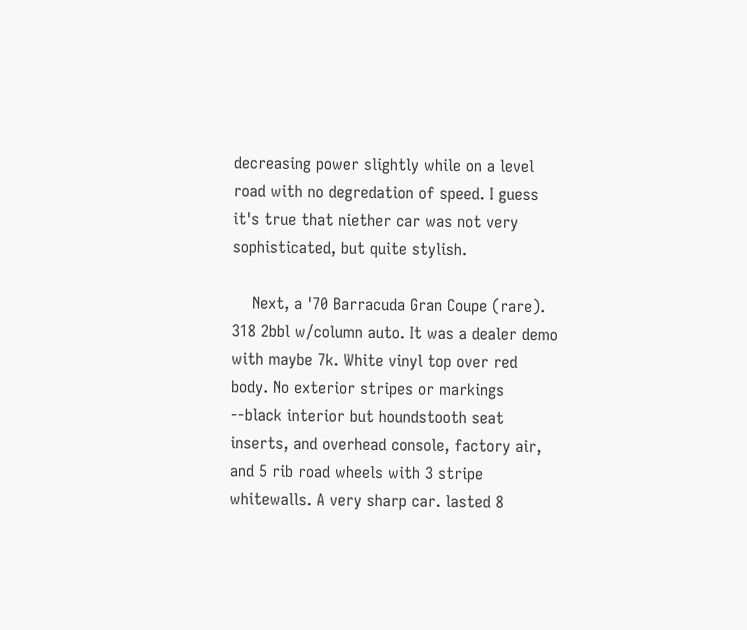decreasing power slightly while on a level road with no degredation of speed. I guess it's true that niether car was not very sophisticated, but quite stylish.

    Next, a '70 Barracuda Gran Coupe (rare). 318 2bbl w/column auto. It was a dealer demo with maybe 7k. White vinyl top over red body. No exterior stripes or markings --black interior but houndstooth seat inserts, and overhead console, factory air, and 5 rib road wheels with 3 stripe whitewalls. A very sharp car. lasted 8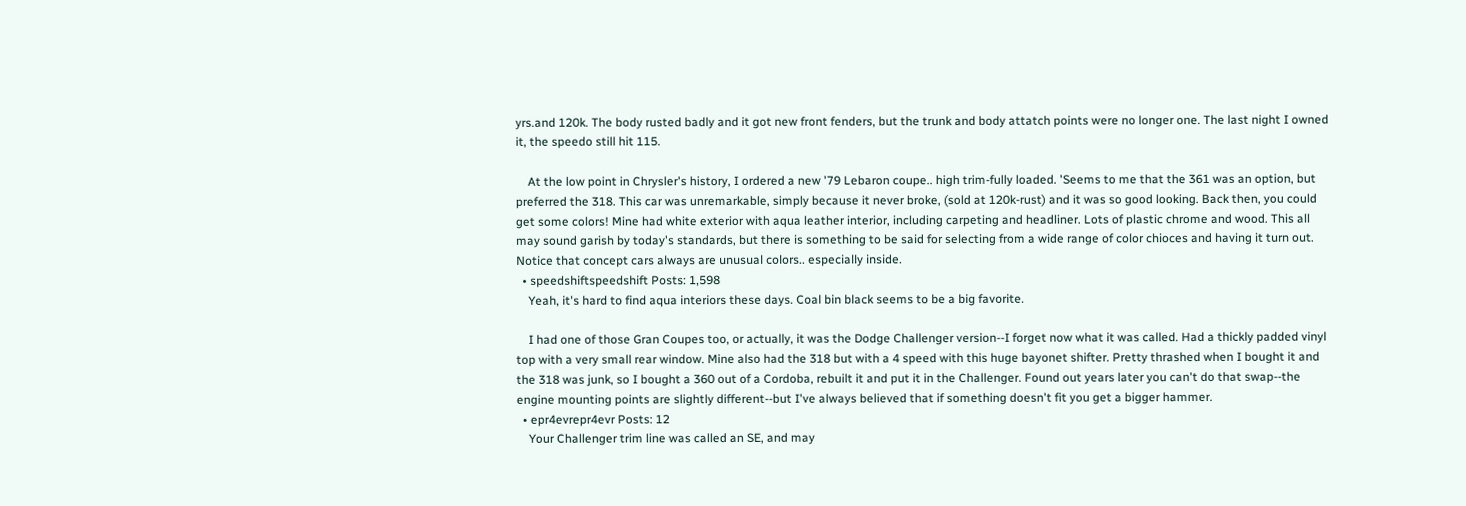yrs.and 120k. The body rusted badly and it got new front fenders, but the trunk and body attatch points were no longer one. The last night I owned it, the speedo still hit 115.

    At the low point in Chrysler's history, I ordered a new '79 Lebaron coupe.. high trim-fully loaded. 'Seems to me that the 361 was an option, but preferred the 318. This car was unremarkable, simply because it never broke, (sold at 120k-rust) and it was so good looking. Back then, you could get some colors! Mine had white exterior with aqua leather interior, including carpeting and headliner. Lots of plastic chrome and wood. This all may sound garish by today's standards, but there is something to be said for selecting from a wide range of color chioces and having it turn out. Notice that concept cars always are unusual colors.. especially inside.
  • speedshiftspeedshift Posts: 1,598
    Yeah, it's hard to find aqua interiors these days. Coal bin black seems to be a big favorite.

    I had one of those Gran Coupes too, or actually, it was the Dodge Challenger version--I forget now what it was called. Had a thickly padded vinyl top with a very small rear window. Mine also had the 318 but with a 4 speed with this huge bayonet shifter. Pretty thrashed when I bought it and the 318 was junk, so I bought a 360 out of a Cordoba, rebuilt it and put it in the Challenger. Found out years later you can't do that swap--the engine mounting points are slightly different--but I've always believed that if something doesn't fit you get a bigger hammer.
  • epr4evrepr4evr Posts: 12
    Your Challenger trim line was called an SE, and may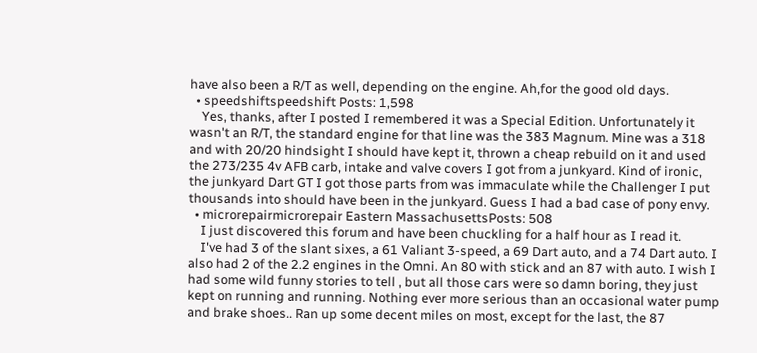have also been a R/T as well, depending on the engine. Ah,for the good old days.
  • speedshiftspeedshift Posts: 1,598
    Yes, thanks, after I posted I remembered it was a Special Edition. Unfortunately it wasn't an R/T, the standard engine for that line was the 383 Magnum. Mine was a 318 and with 20/20 hindsight I should have kept it, thrown a cheap rebuild on it and used the 273/235 4v AFB carb, intake and valve covers I got from a junkyard. Kind of ironic, the junkyard Dart GT I got those parts from was immaculate while the Challenger I put thousands into should have been in the junkyard. Guess I had a bad case of pony envy.
  • microrepairmicrorepair Eastern MassachusettsPosts: 508
    I just discovered this forum and have been chuckling for a half hour as I read it.
    I've had 3 of the slant sixes, a 61 Valiant 3-speed, a 69 Dart auto, and a 74 Dart auto. I also had 2 of the 2.2 engines in the Omni. An 80 with stick and an 87 with auto. I wish I had some wild funny stories to tell , but all those cars were so damn boring, they just kept on running and running. Nothing ever more serious than an occasional water pump and brake shoes.. Ran up some decent miles on most, except for the last, the 87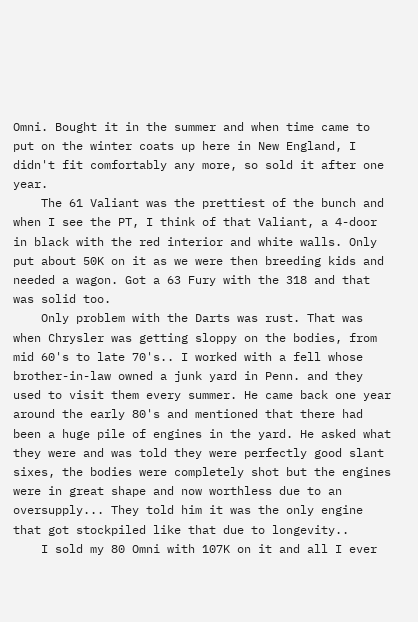Omni. Bought it in the summer and when time came to put on the winter coats up here in New England, I didn't fit comfortably any more, so sold it after one year.
    The 61 Valiant was the prettiest of the bunch and when I see the PT, I think of that Valiant, a 4-door in black with the red interior and white walls. Only put about 50K on it as we were then breeding kids and needed a wagon. Got a 63 Fury with the 318 and that was solid too.
    Only problem with the Darts was rust. That was when Chrysler was getting sloppy on the bodies, from mid 60's to late 70's.. I worked with a fell whose brother-in-law owned a junk yard in Penn. and they used to visit them every summer. He came back one year around the early 80's and mentioned that there had been a huge pile of engines in the yard. He asked what they were and was told they were perfectly good slant sixes, the bodies were completely shot but the engines were in great shape and now worthless due to an oversupply... They told him it was the only engine that got stockpiled like that due to longevity..
    I sold my 80 Omni with 107K on it and all I ever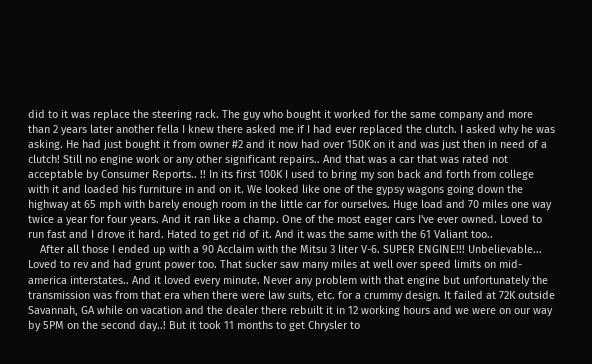did to it was replace the steering rack. The guy who bought it worked for the same company and more than 2 years later another fella I knew there asked me if I had ever replaced the clutch. I asked why he was asking. He had just bought it from owner #2 and it now had over 150K on it and was just then in need of a clutch! Still no engine work or any other significant repairs.. And that was a car that was rated not acceptable by Consumer Reports.. !! In its first 100K I used to bring my son back and forth from college with it and loaded his furniture in and on it. We looked like one of the gypsy wagons going down the highway at 65 mph with barely enough room in the little car for ourselves. Huge load and 70 miles one way twice a year for four years. And it ran like a champ. One of the most eager cars I've ever owned. Loved to run fast and I drove it hard. Hated to get rid of it. And it was the same with the 61 Valiant too..
    After all those I ended up with a 90 Acclaim with the Mitsu 3 liter V-6. SUPER ENGINE!!! Unbelievable... Loved to rev and had grunt power too. That sucker saw many miles at well over speed limits on mid-america interstates.. And it loved every minute. Never any problem with that engine but unfortunately the transmission was from that era when there were law suits, etc. for a crummy design. It failed at 72K outside Savannah, GA while on vacation and the dealer there rebuilt it in 12 working hours and we were on our way by 5PM on the second day..! But it took 11 months to get Chrysler to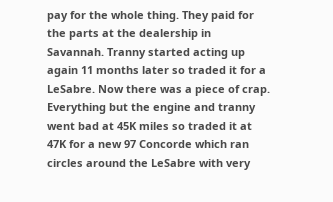pay for the whole thing. They paid for the parts at the dealership in Savannah. Tranny started acting up again 11 months later so traded it for a LeSabre. Now there was a piece of crap. Everything but the engine and tranny went bad at 45K miles so traded it at 47K for a new 97 Concorde which ran circles around the LeSabre with very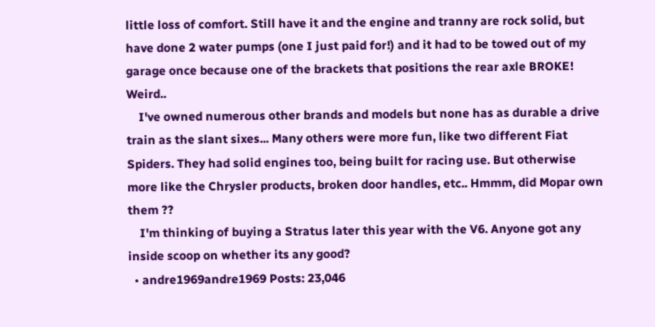little loss of comfort. Still have it and the engine and tranny are rock solid, but have done 2 water pumps (one I just paid for!) and it had to be towed out of my garage once because one of the brackets that positions the rear axle BROKE! Weird..
    I've owned numerous other brands and models but none has as durable a drive train as the slant sixes... Many others were more fun, like two different Fiat Spiders. They had solid engines too, being built for racing use. But otherwise more like the Chrysler products, broken door handles, etc.. Hmmm, did Mopar own them ??
    I'm thinking of buying a Stratus later this year with the V6. Anyone got any inside scoop on whether its any good?
  • andre1969andre1969 Posts: 23,046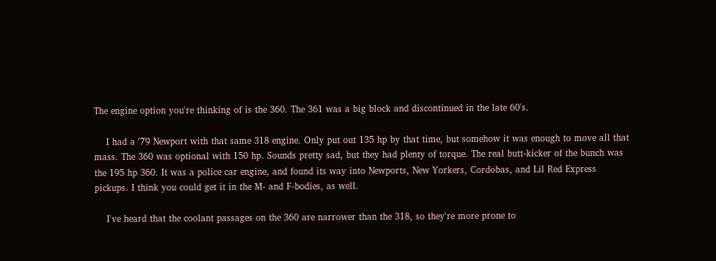The engine option you're thinking of is the 360. The 361 was a big block and discontinued in the late 60's.

    I had a '79 Newport with that same 318 engine. Only put out 135 hp by that time, but somehow it was enough to move all that mass. The 360 was optional with 150 hp. Sounds pretty sad, but they had plenty of torque. The real butt-kicker of the bunch was the 195 hp 360. It was a police car engine, and found its way into Newports, New Yorkers, Cordobas, and Lil Red Express pickups. I think you could get it in the M- and F-bodies, as well.

    I've heard that the coolant passages on the 360 are narrower than the 318, so they're more prone to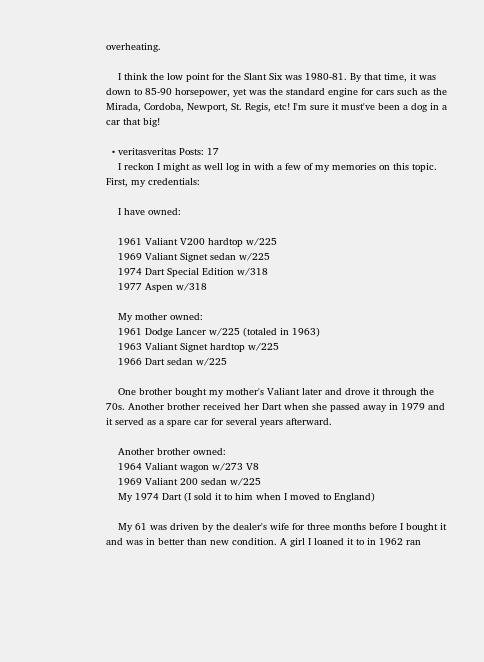overheating.

    I think the low point for the Slant Six was 1980-81. By that time, it was down to 85-90 horsepower, yet was the standard engine for cars such as the Mirada, Cordoba, Newport, St. Regis, etc! I'm sure it must've been a dog in a car that big!

  • veritasveritas Posts: 17
    I reckon I might as well log in with a few of my memories on this topic. First, my credentials:

    I have owned:

    1961 Valiant V200 hardtop w/225
    1969 Valiant Signet sedan w/225
    1974 Dart Special Edition w/318
    1977 Aspen w/318

    My mother owned:
    1961 Dodge Lancer w/225 (totaled in 1963)
    1963 Valiant Signet hardtop w/225
    1966 Dart sedan w/225

    One brother bought my mother's Valiant later and drove it through the 70s. Another brother received her Dart when she passed away in 1979 and it served as a spare car for several years afterward.

    Another brother owned:
    1964 Valiant wagon w/273 V8
    1969 Valiant 200 sedan w/225
    My 1974 Dart (I sold it to him when I moved to England)

    My 61 was driven by the dealer's wife for three months before I bought it and was in better than new condition. A girl I loaned it to in 1962 ran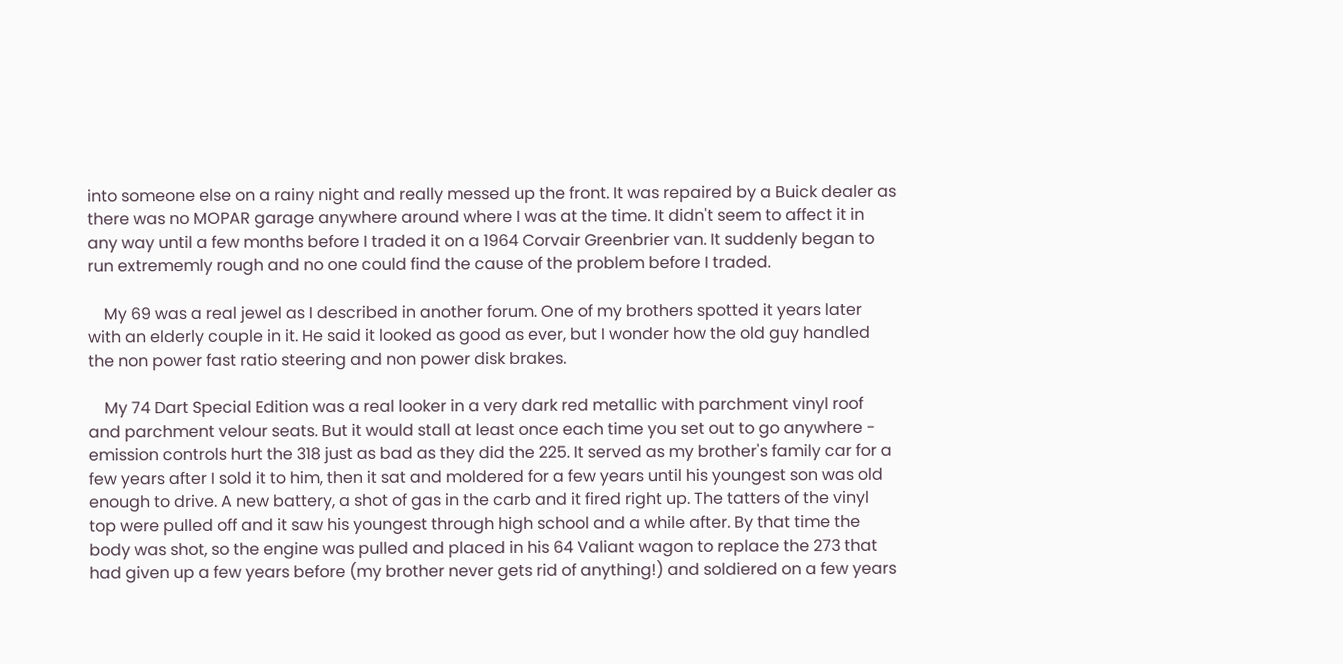into someone else on a rainy night and really messed up the front. It was repaired by a Buick dealer as there was no MOPAR garage anywhere around where I was at the time. It didn't seem to affect it in any way until a few months before I traded it on a 1964 Corvair Greenbrier van. It suddenly began to run extrememly rough and no one could find the cause of the problem before I traded.

    My 69 was a real jewel as I described in another forum. One of my brothers spotted it years later with an elderly couple in it. He said it looked as good as ever, but I wonder how the old guy handled the non power fast ratio steering and non power disk brakes.

    My 74 Dart Special Edition was a real looker in a very dark red metallic with parchment vinyl roof and parchment velour seats. But it would stall at least once each time you set out to go anywhere - emission controls hurt the 318 just as bad as they did the 225. It served as my brother's family car for a few years after I sold it to him, then it sat and moldered for a few years until his youngest son was old enough to drive. A new battery, a shot of gas in the carb and it fired right up. The tatters of the vinyl top were pulled off and it saw his youngest through high school and a while after. By that time the body was shot, so the engine was pulled and placed in his 64 Valiant wagon to replace the 273 that had given up a few years before (my brother never gets rid of anything!) and soldiered on a few years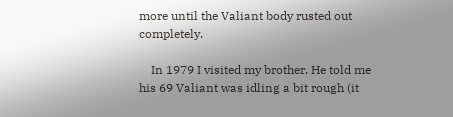more until the Valiant body rusted out completely.

    In 1979 I visited my brother. He told me his 69 Valiant was idling a bit rough (it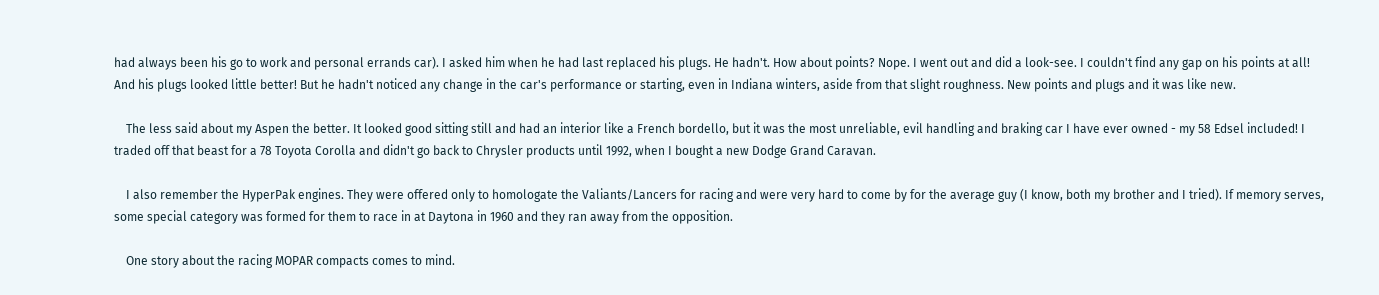had always been his go to work and personal errands car). I asked him when he had last replaced his plugs. He hadn't. How about points? Nope. I went out and did a look-see. I couldn't find any gap on his points at all! And his plugs looked little better! But he hadn't noticed any change in the car's performance or starting, even in Indiana winters, aside from that slight roughness. New points and plugs and it was like new.

    The less said about my Aspen the better. It looked good sitting still and had an interior like a French bordello, but it was the most unreliable, evil handling and braking car I have ever owned - my 58 Edsel included! I traded off that beast for a 78 Toyota Corolla and didn't go back to Chrysler products until 1992, when I bought a new Dodge Grand Caravan.

    I also remember the HyperPak engines. They were offered only to homologate the Valiants/Lancers for racing and were very hard to come by for the average guy (I know, both my brother and I tried). If memory serves, some special category was formed for them to race in at Daytona in 1960 and they ran away from the opposition.

    One story about the racing MOPAR compacts comes to mind.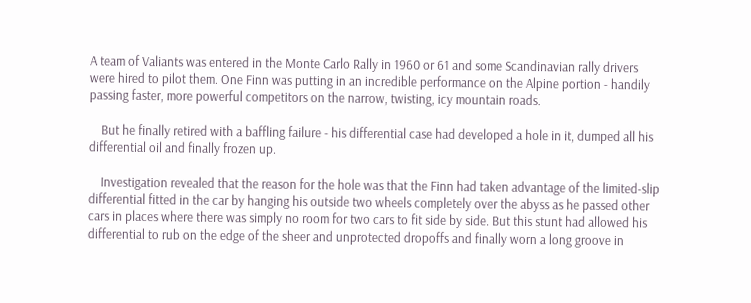A team of Valiants was entered in the Monte Carlo Rally in 1960 or 61 and some Scandinavian rally drivers were hired to pilot them. One Finn was putting in an incredible performance on the Alpine portion - handily passing faster, more powerful competitors on the narrow, twisting, icy mountain roads.

    But he finally retired with a baffling failure - his differential case had developed a hole in it, dumped all his differential oil and finally frozen up.

    Investigation revealed that the reason for the hole was that the Finn had taken advantage of the limited-slip differential fitted in the car by hanging his outside two wheels completely over the abyss as he passed other cars in places where there was simply no room for two cars to fit side by side. But this stunt had allowed his differential to rub on the edge of the sheer and unprotected dropoffs and finally worn a long groove in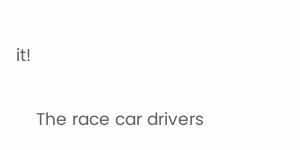it!

    The race car drivers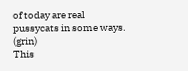of today are real pussycats in some ways. (grin)
This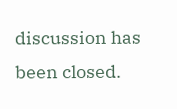discussion has been closed.